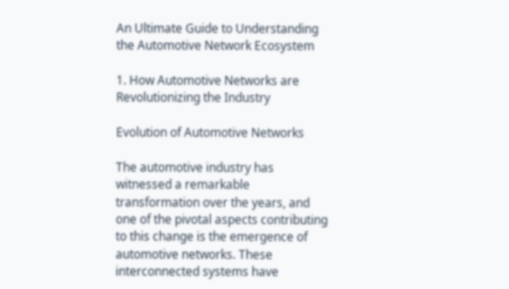An Ultimate Guide to Understanding the Automotive Network Ecosystem

1. How Automotive Networks are Revolutionizing the Industry

Evolution of Automotive Networks

The automotive industry has witnessed a remarkable transformation over the years, and one of the pivotal aspects contributing to this change is the emergence of automotive networks. These interconnected systems have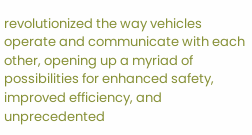revolutionized the way vehicles operate and communicate with each other, opening up a myriad of possibilities for enhanced safety, improved efficiency, and unprecedented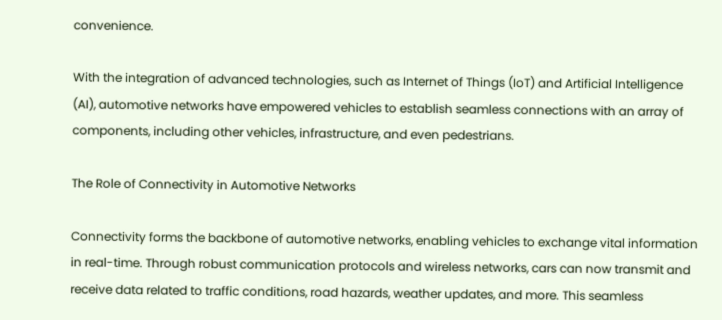convenience.

With the integration of advanced technologies, such as Internet of Things (IoT) and Artificial Intelligence (AI), automotive networks have empowered vehicles to establish seamless connections with an array of components, including other vehicles, infrastructure, and even pedestrians.

The Role of Connectivity in Automotive Networks

Connectivity forms the backbone of automotive networks, enabling vehicles to exchange vital information in real-time. Through robust communication protocols and wireless networks, cars can now transmit and receive data related to traffic conditions, road hazards, weather updates, and more. This seamless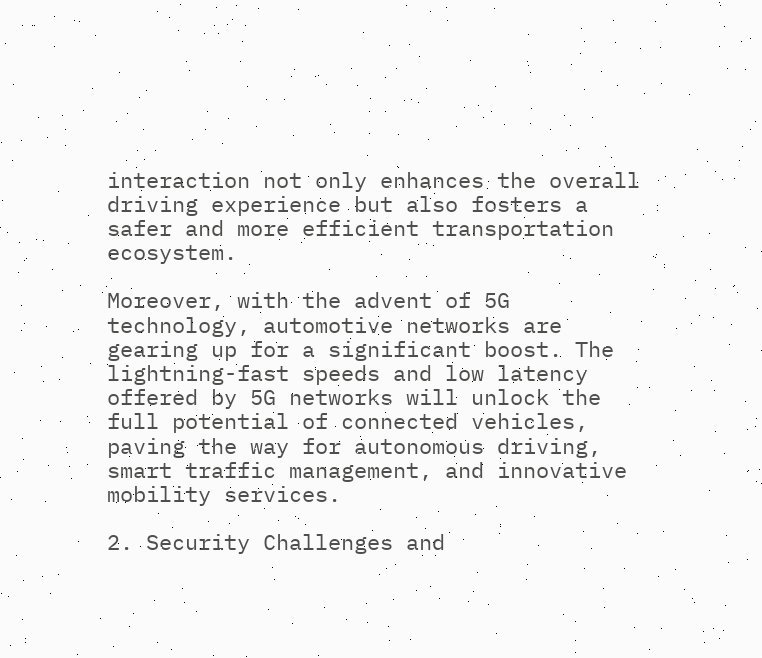interaction not only enhances the overall driving experience but also fosters a safer and more efficient transportation ecosystem.

Moreover, with the advent of 5G technology, automotive networks are gearing up for a significant boost. The lightning-fast speeds and low latency offered by 5G networks will unlock the full potential of connected vehicles, paving the way for autonomous driving, smart traffic management, and innovative mobility services.

2. Security Challenges and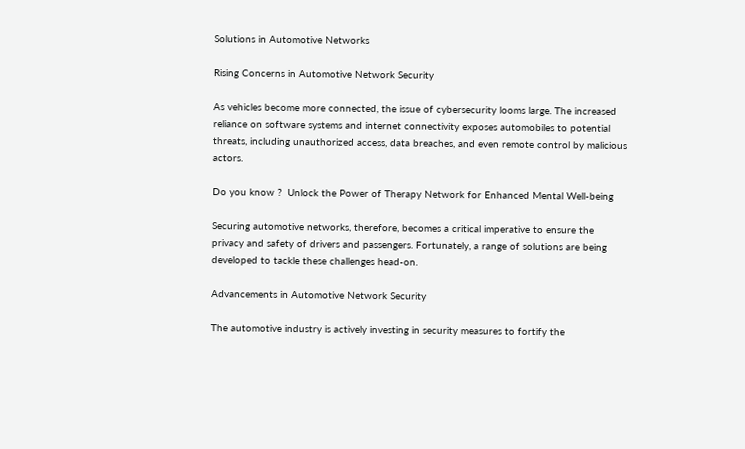Solutions in Automotive Networks

Rising Concerns in Automotive Network Security

As vehicles become more connected, the issue of cybersecurity looms large. The increased reliance on software systems and internet connectivity exposes automobiles to potential threats, including unauthorized access, data breaches, and even remote control by malicious actors.

Do you know ?  Unlock the Power of Therapy Network for Enhanced Mental Well-being

Securing automotive networks, therefore, becomes a critical imperative to ensure the privacy and safety of drivers and passengers. Fortunately, a range of solutions are being developed to tackle these challenges head-on.

Advancements in Automotive Network Security

The automotive industry is actively investing in security measures to fortify the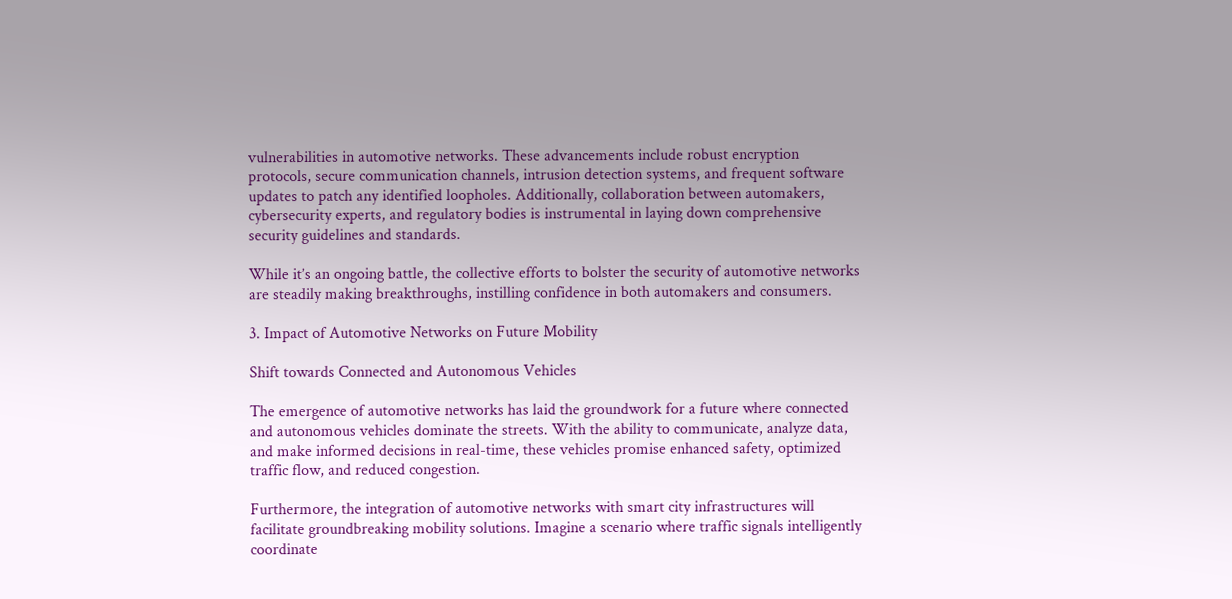vulnerabilities in automotive networks. These advancements include robust encryption protocols, secure communication channels, intrusion detection systems, and frequent software updates to patch any identified loopholes. Additionally, collaboration between automakers, cybersecurity experts, and regulatory bodies is instrumental in laying down comprehensive security guidelines and standards.

While it’s an ongoing battle, the collective efforts to bolster the security of automotive networks are steadily making breakthroughs, instilling confidence in both automakers and consumers.

3. Impact of Automotive Networks on Future Mobility

Shift towards Connected and Autonomous Vehicles

The emergence of automotive networks has laid the groundwork for a future where connected and autonomous vehicles dominate the streets. With the ability to communicate, analyze data, and make informed decisions in real-time, these vehicles promise enhanced safety, optimized traffic flow, and reduced congestion.

Furthermore, the integration of automotive networks with smart city infrastructures will facilitate groundbreaking mobility solutions. Imagine a scenario where traffic signals intelligently coordinate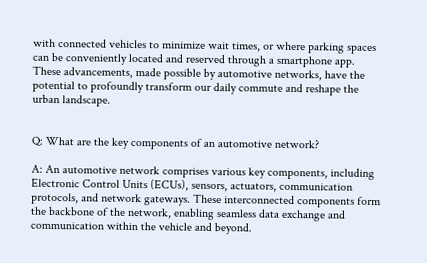with connected vehicles to minimize wait times, or where parking spaces can be conveniently located and reserved through a smartphone app. These advancements, made possible by automotive networks, have the potential to profoundly transform our daily commute and reshape the urban landscape.


Q: What are the key components of an automotive network?

A: An automotive network comprises various key components, including Electronic Control Units (ECUs), sensors, actuators, communication protocols, and network gateways. These interconnected components form the backbone of the network, enabling seamless data exchange and communication within the vehicle and beyond.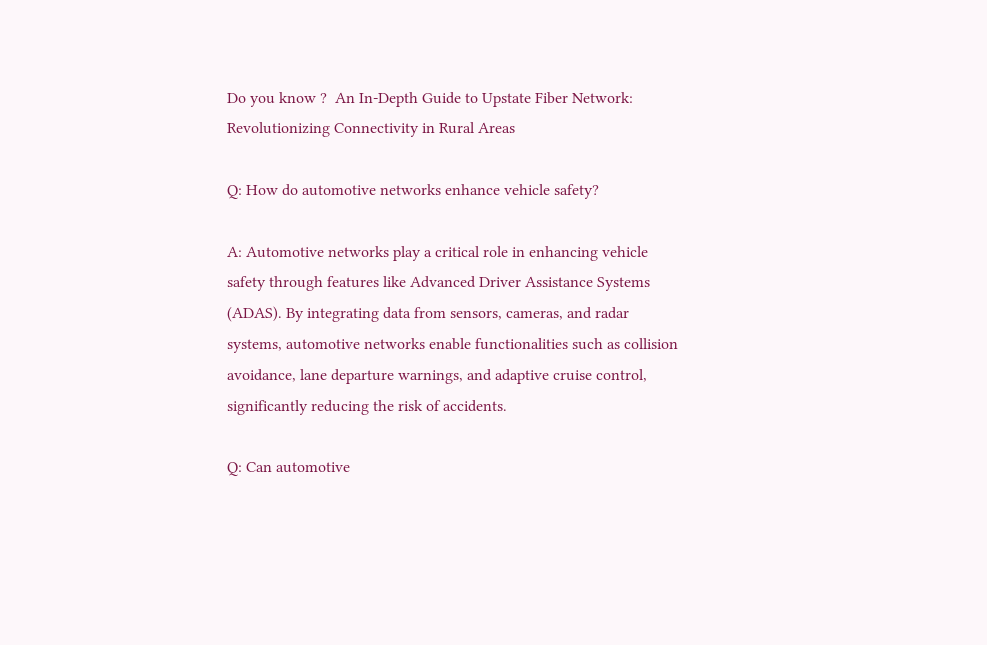Do you know ?  An In-Depth Guide to Upstate Fiber Network: Revolutionizing Connectivity in Rural Areas

Q: How do automotive networks enhance vehicle safety?

A: Automotive networks play a critical role in enhancing vehicle safety through features like Advanced Driver Assistance Systems (ADAS). By integrating data from sensors, cameras, and radar systems, automotive networks enable functionalities such as collision avoidance, lane departure warnings, and adaptive cruise control, significantly reducing the risk of accidents.

Q: Can automotive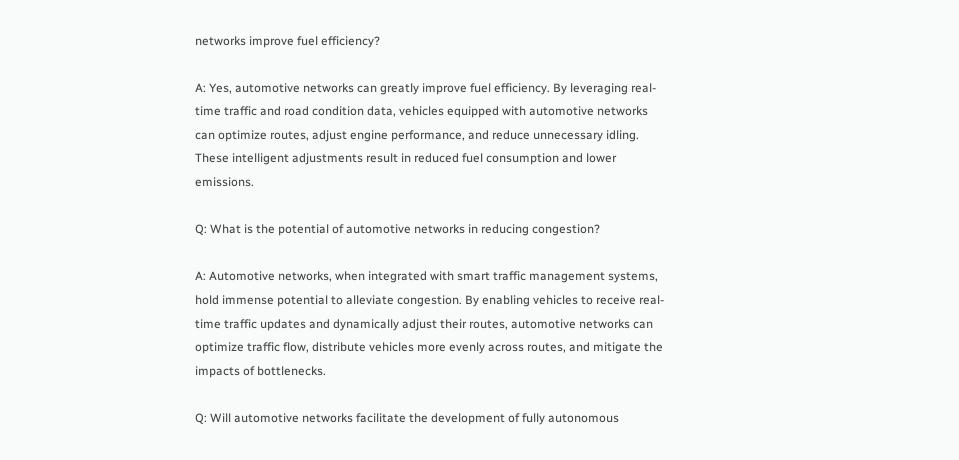networks improve fuel efficiency?

A: Yes, automotive networks can greatly improve fuel efficiency. By leveraging real-time traffic and road condition data, vehicles equipped with automotive networks can optimize routes, adjust engine performance, and reduce unnecessary idling. These intelligent adjustments result in reduced fuel consumption and lower emissions.

Q: What is the potential of automotive networks in reducing congestion?

A: Automotive networks, when integrated with smart traffic management systems, hold immense potential to alleviate congestion. By enabling vehicles to receive real-time traffic updates and dynamically adjust their routes, automotive networks can optimize traffic flow, distribute vehicles more evenly across routes, and mitigate the impacts of bottlenecks.

Q: Will automotive networks facilitate the development of fully autonomous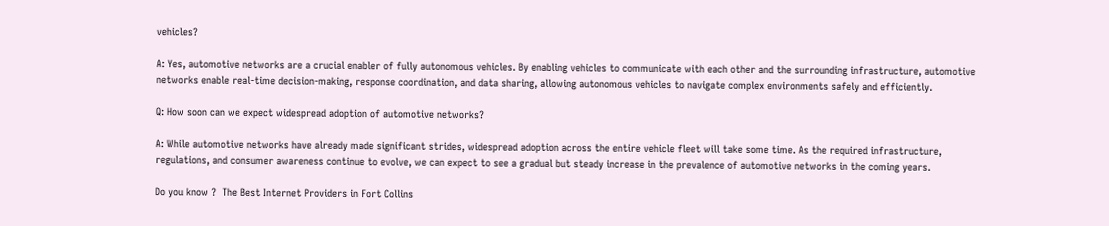vehicles?

A: Yes, automotive networks are a crucial enabler of fully autonomous vehicles. By enabling vehicles to communicate with each other and the surrounding infrastructure, automotive networks enable real-time decision-making, response coordination, and data sharing, allowing autonomous vehicles to navigate complex environments safely and efficiently.

Q: How soon can we expect widespread adoption of automotive networks?

A: While automotive networks have already made significant strides, widespread adoption across the entire vehicle fleet will take some time. As the required infrastructure, regulations, and consumer awareness continue to evolve, we can expect to see a gradual but steady increase in the prevalence of automotive networks in the coming years.

Do you know ?  The Best Internet Providers in Fort Collins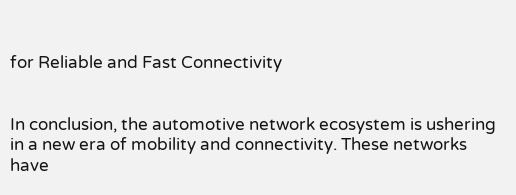for Reliable and Fast Connectivity


In conclusion, the automotive network ecosystem is ushering in a new era of mobility and connectivity. These networks have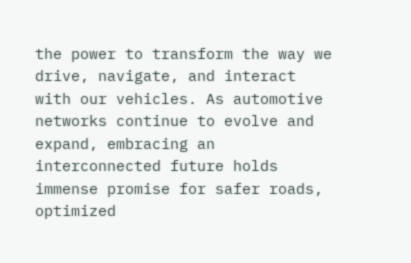the power to transform the way we drive, navigate, and interact with our vehicles. As automotive networks continue to evolve and expand, embracing an interconnected future holds immense promise for safer roads, optimized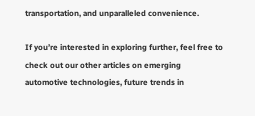transportation, and unparalleled convenience.

If you’re interested in exploring further, feel free to check out our other articles on emerging automotive technologies, future trends in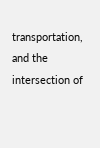transportation, and the intersection of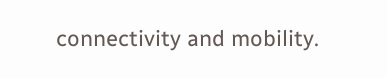connectivity and mobility.